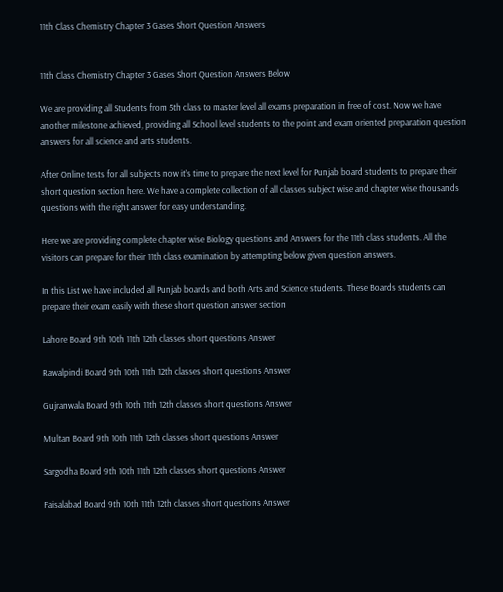11th Class Chemistry Chapter 3 Gases Short Question Answers


11th Class Chemistry Chapter 3 Gases Short Question Answers Below

We are providing all Students from 5th class to master level all exams preparation in free of cost. Now we have another milestone achieved, providing all School level students to the point and exam oriented preparation question answers for all science and arts students.

After Online tests for all subjects now it’s time to prepare the next level for Punjab board students to prepare their short question section here. We have a complete collection of all classes subject wise and chapter wise thousands questions with the right answer for easy understanding.

Here we are providing complete chapter wise Biology questions and Answers for the 11th class students. All the visitors can prepare for their 11th class examination by attempting below given question answers.

In this List we have included all Punjab boards and both Arts and Science students. These Boards students can prepare their exam easily with these short question answer section

Lahore Board 9th 10th 11th 12th classes short questions Answer

Rawalpindi Board 9th 10th 11th 12th classes short questions Answer

Gujranwala Board 9th 10th 11th 12th classes short questions Answer

Multan Board 9th 10th 11th 12th classes short questions Answer

Sargodha Board 9th 10th 11th 12th classes short questions Answer

Faisalabad Board 9th 10th 11th 12th classes short questions Answer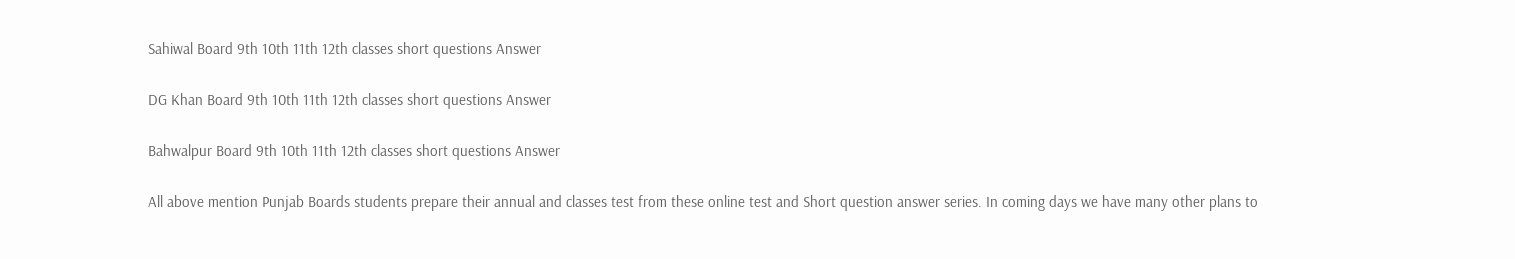Sahiwal Board 9th 10th 11th 12th classes short questions Answer

DG Khan Board 9th 10th 11th 12th classes short questions Answer

Bahwalpur Board 9th 10th 11th 12th classes short questions Answer

All above mention Punjab Boards students prepare their annual and classes test from these online test and Short question answer series. In coming days we have many other plans to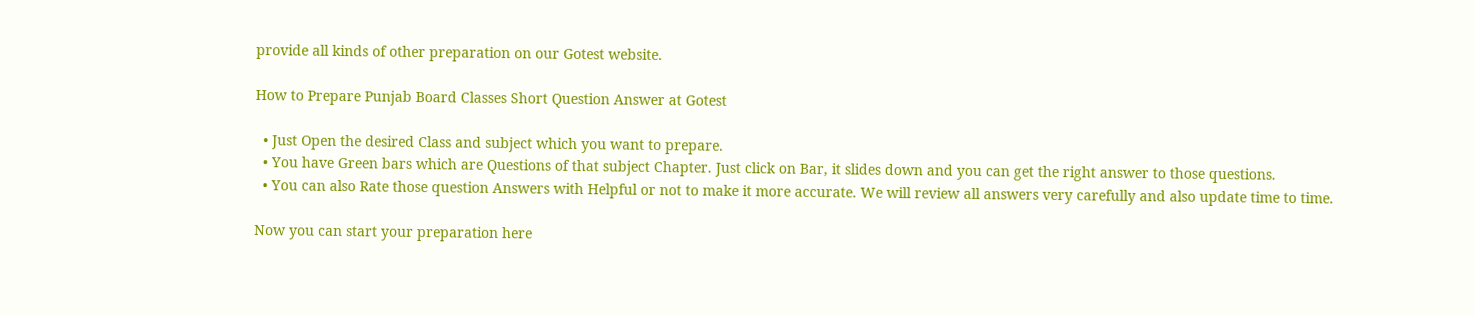provide all kinds of other preparation on our Gotest website.

How to Prepare Punjab Board Classes Short Question Answer at Gotest

  • Just Open the desired Class and subject which you want to prepare.
  • You have Green bars which are Questions of that subject Chapter. Just click on Bar, it slides down and you can get the right answer to those questions.
  • You can also Rate those question Answers with Helpful or not to make it more accurate. We will review all answers very carefully and also update time to time.

Now you can start your preparation here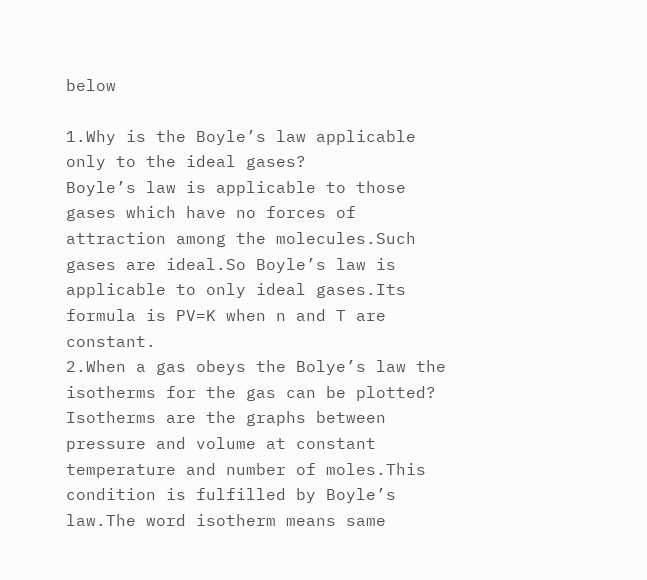below

1.Why is the Boyle’s law applicable only to the ideal gases?
Boyle’s law is applicable to those gases which have no forces of attraction among the molecules.Such gases are ideal.So Boyle’s law is applicable to only ideal gases.Its formula is PV=K when n and T are constant.
2.When a gas obeys the Bolye’s law the isotherms for the gas can be plotted?
Isotherms are the graphs between pressure and volume at constant temperature and number of moles.This condition is fulfilled by Boyle’s law.The word isotherm means same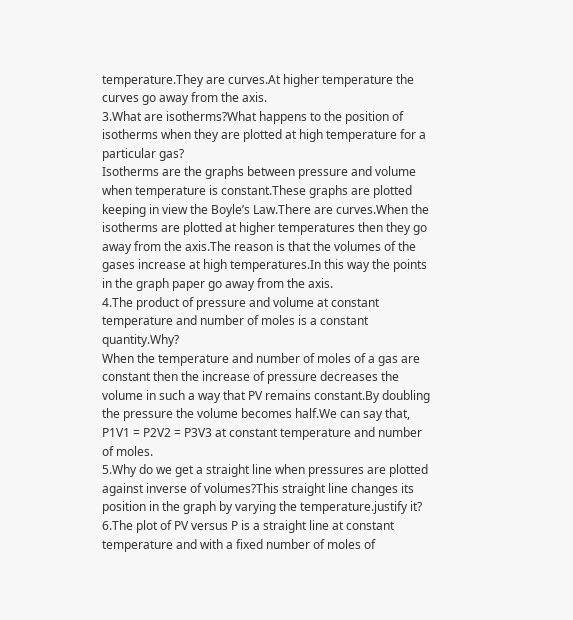temperature.They are curves.At higher temperature the curves go away from the axis.
3.What are isotherms?What happens to the position of isotherms when they are plotted at high temperature for a particular gas?
Isotherms are the graphs between pressure and volume when temperature is constant.These graphs are plotted keeping in view the Boyle’s Law.There are curves.When the isotherms are plotted at higher temperatures then they go away from the axis.The reason is that the volumes of the gases increase at high temperatures.In this way the points in the graph paper go away from the axis.
4.The product of pressure and volume at constant temperature and number of moles is a constant quantity.Why?
When the temperature and number of moles of a gas are constant then the increase of pressure decreases the volume in such a way that PV remains constant.By doubling the pressure the volume becomes half.We can say that,
P1V1 = P2V2 = P3V3 at constant temperature and number of moles.
5.Why do we get a straight line when pressures are plotted against inverse of volumes?This straight line changes its position in the graph by varying the temperature.justify it?
6.The plot of PV versus P is a straight line at constant temperature and with a fixed number of moles of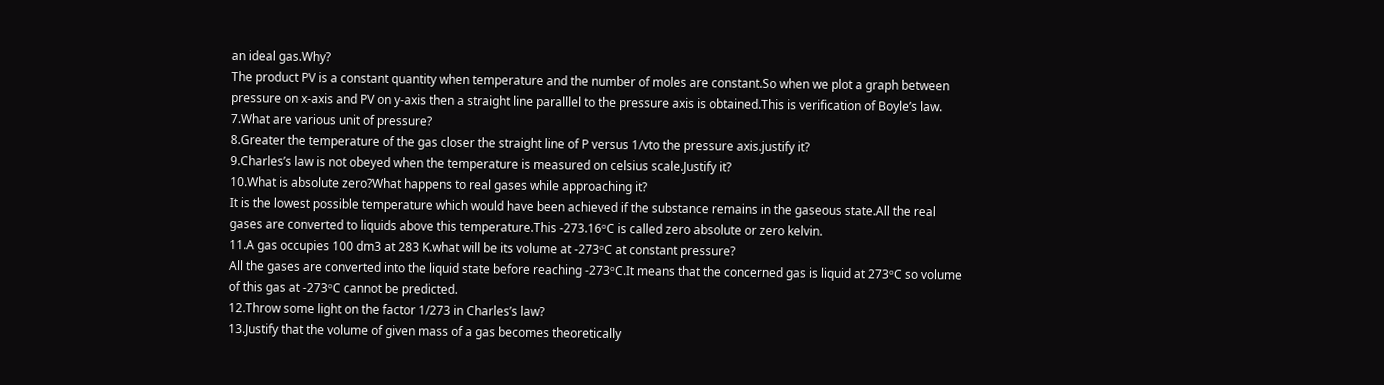an ideal gas.Why?
The product PV is a constant quantity when temperature and the number of moles are constant.So when we plot a graph between pressure on x-axis and PV on y-axis then a straight line paralllel to the pressure axis is obtained.This is verification of Boyle’s law.
7.What are various unit of pressure?
8.Greater the temperature of the gas closer the straight line of P versus 1/vto the pressure axis.justify it?
9.Charles’s law is not obeyed when the temperature is measured on celsius scale.Justify it?
10.What is absolute zero?What happens to real gases while approaching it?
It is the lowest possible temperature which would have been achieved if the substance remains in the gaseous state.All the real gases are converted to liquids above this temperature.This -273.16ᵒC is called zero absolute or zero kelvin.
11.A gas occupies 100 dm3 at 283 K.what will be its volume at -273ᵒC at constant pressure?
All the gases are converted into the liquid state before reaching -273ᵒC.It means that the concerned gas is liquid at 273ᵒC so volume of this gas at -273ᵒC cannot be predicted.
12.Throw some light on the factor 1/273 in Charles’s law?
13.Justify that the volume of given mass of a gas becomes theoretically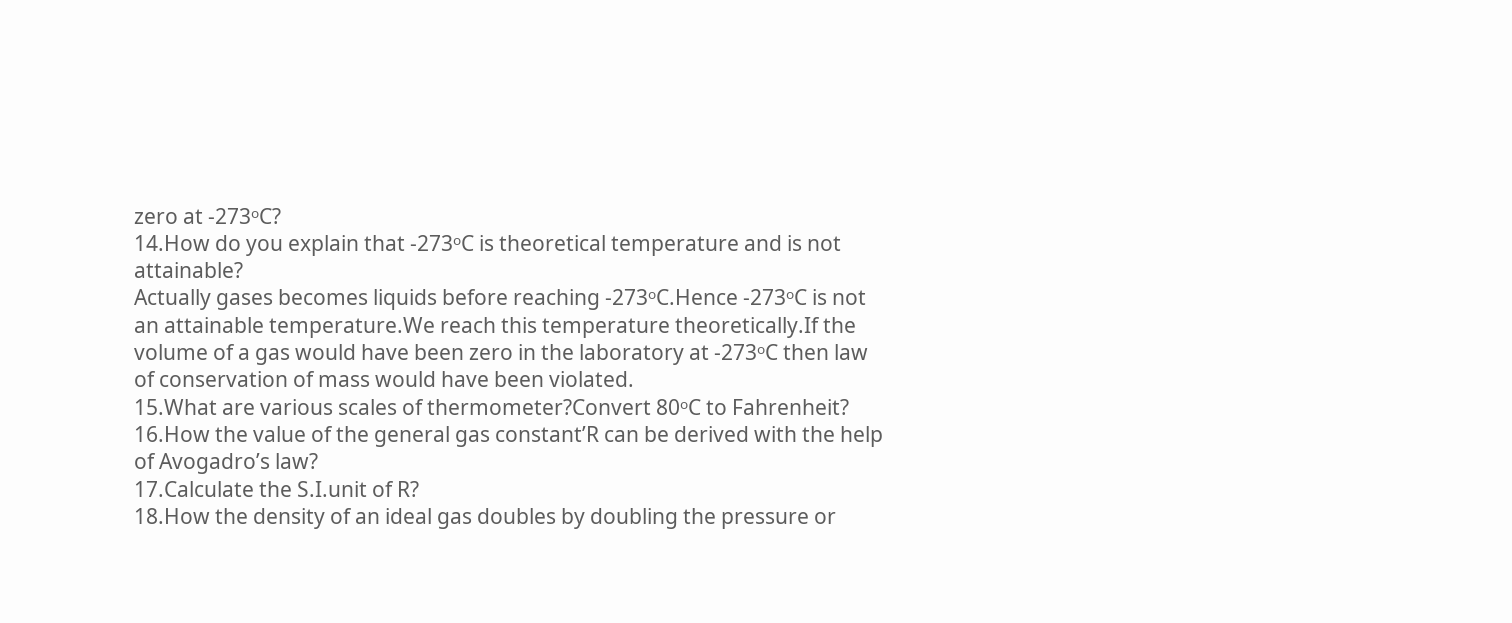zero at -273ᵒC?
14.How do you explain that -273ᵒC is theoretical temperature and is not attainable?
Actually gases becomes liquids before reaching -273ᵒC.Hence -273ᵒC is not an attainable temperature.We reach this temperature theoretically.If the volume of a gas would have been zero in the laboratory at -273ᵒC then law of conservation of mass would have been violated.
15.What are various scales of thermometer?Convert 80ᵒC to Fahrenheit?
16.How the value of the general gas constant’R can be derived with the help of Avogadro’s law?
17.Calculate the S.I.unit of R?
18.How the density of an ideal gas doubles by doubling the pressure or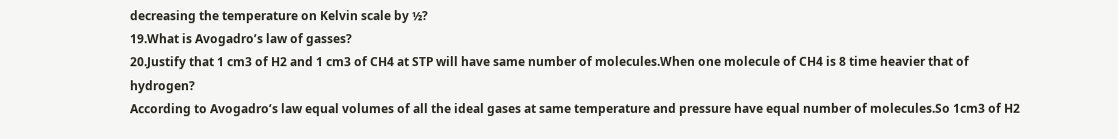decreasing the temperature on Kelvin scale by ½?
19.What is Avogadro’s law of gasses?
20.Justify that 1 cm3 of H2 and 1 cm3 of CH4 at STP will have same number of molecules.When one molecule of CH4 is 8 time heavier that of hydrogen?
According to Avogadro’s law equal volumes of all the ideal gases at same temperature and pressure have equal number of molecules.So 1cm3 of H2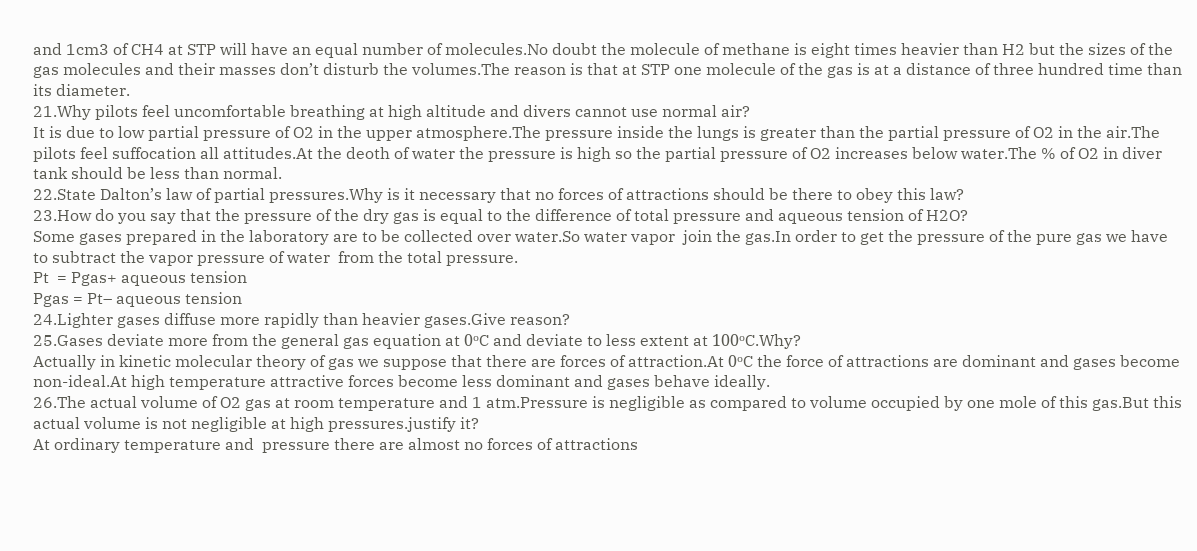and 1cm3 of CH4 at STP will have an equal number of molecules.No doubt the molecule of methane is eight times heavier than H2 but the sizes of the gas molecules and their masses don’t disturb the volumes.The reason is that at STP one molecule of the gas is at a distance of three hundred time than its diameter.
21.Why pilots feel uncomfortable breathing at high altitude and divers cannot use normal air?
It is due to low partial pressure of O2 in the upper atmosphere.The pressure inside the lungs is greater than the partial pressure of O2 in the air.The pilots feel suffocation all attitudes.At the deoth of water the pressure is high so the partial pressure of O2 increases below water.The % of O2 in diver tank should be less than normal.
22.State Dalton’s law of partial pressures.Why is it necessary that no forces of attractions should be there to obey this law?
23.How do you say that the pressure of the dry gas is equal to the difference of total pressure and aqueous tension of H2O?
Some gases prepared in the laboratory are to be collected over water.So water vapor  join the gas.In order to get the pressure of the pure gas we have to subtract the vapor pressure of water  from the total pressure.
Pt  = Pgas+ aqueous tension
Pgas = Pt– aqueous tension
24.Lighter gases diffuse more rapidly than heavier gases.Give reason?
25.Gases deviate more from the general gas equation at 0ᵒC and deviate to less extent at 100ᵒC.Why?
Actually in kinetic molecular theory of gas we suppose that there are forces of attraction.At 0ᵒC the force of attractions are dominant and gases become non-ideal.At high temperature attractive forces become less dominant and gases behave ideally.
26.The actual volume of O2 gas at room temperature and 1 atm.Pressure is negligible as compared to volume occupied by one mole of this gas.But this actual volume is not negligible at high pressures.justify it?
At ordinary temperature and  pressure there are almost no forces of attractions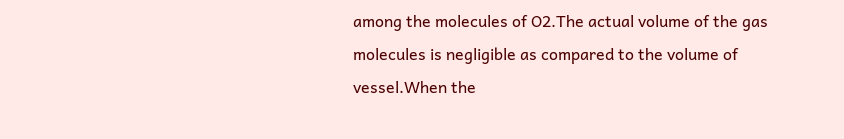among the molecules of O2.The actual volume of the gas molecules is negligible as compared to the volume of vessel.When the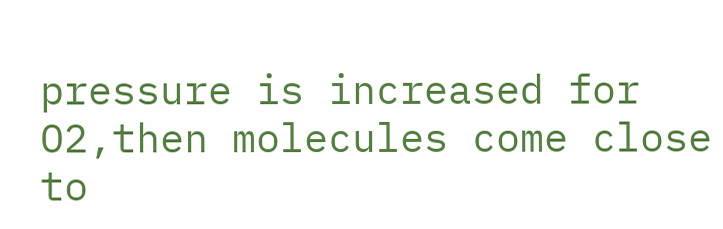pressure is increased for O2,then molecules come close to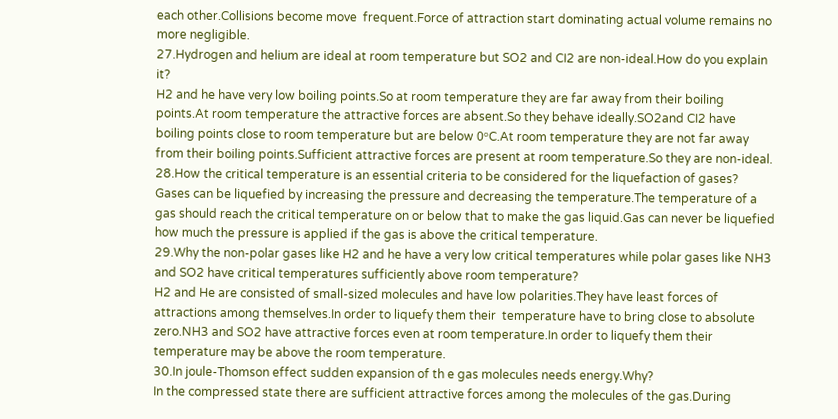each other.Collisions become move  frequent.Force of attraction start dominating actual volume remains no more negligible.
27.Hydrogen and helium are ideal at room temperature but SO2 and CI2 are non-ideal.How do you explain it?
H2 and he have very low boiling points.So at room temperature they are far away from their boiling points.At room temperature the attractive forces are absent.So they behave ideally.SO2and CI2 have boiling points close to room temperature but are below 0ᵒC.At room temperature they are not far away from their boiling points.Sufficient attractive forces are present at room temperature.So they are non-ideal.
28.How the critical temperature is an essential criteria to be considered for the liquefaction of gases?
Gases can be liquefied by increasing the pressure and decreasing the temperature.The temperature of a gas should reach the critical temperature on or below that to make the gas liquid.Gas can never be liquefied how much the pressure is applied if the gas is above the critical temperature.
29.Why the non-polar gases like H2 and he have a very low critical temperatures while polar gases like NH3 and SO2 have critical temperatures sufficiently above room temperature?
H2 and He are consisted of small-sized molecules and have low polarities.They have least forces of attractions among themselves.In order to liquefy them their  temperature have to bring close to absolute zero.NH3 and SO2 have attractive forces even at room temperature.In order to liquefy them their temperature may be above the room temperature.
30.In joule-Thomson effect sudden expansion of th e gas molecules needs energy.Why?
In the compressed state there are sufficient attractive forces among the molecules of the gas.During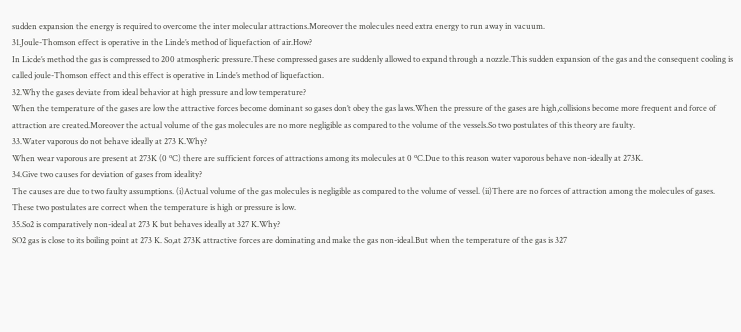sudden expansion the energy is required to overcome the inter molecular attractions.Moreover the molecules need extra energy to run away in vacuum.
31.Joule-Thomson effect is operative in the Linde’s method of liquefaction of air.How?
In Licde’s method the gas is compressed to 200 atmospheric pressure.These compressed gases are suddenly allowed to expand through a nozzle.This sudden expansion of the gas and the consequent cooling is called joule-Thomson effect and this effect is operative in Linde’s method of liquefaction.
32.Why the gases deviate from ideal behavior at high pressure and low temperature?
When the temperature of the gases are low the attractive forces become dominant so gases don’t obey the gas laws.When the pressure of the gases are high,collisions become more frequent and force of attraction are created.Moreover the actual volume of the gas molecules are no more negligible as compared to the volume of the vessels.So two postulates of this theory are faulty.
33.Water vaporous do not behave ideally at 273 K.Why?
When wear vaporous are present at 273K (0 ᵒC) there are sufficient forces of attractions among its molecules at 0 ᵒC.Due to this reason water vaporous behave non-ideally at 273K.
34.Give two causes for deviation of gases from ideality?
The causes are due to two faulty assumptions. (i)Actual volume of the gas molecules is negligible as compared to the volume of vessel. (ii)There are no forces of attraction among the molecules of gases. These two postulates are correct when the temperature is high or pressure is low.
35.So2 is comparatively non-ideal at 273 K but behaves ideally at 327 K.Why?
SO2 gas is close to its boiling point at 273 K. So,at 273K attractive forces are dominating and make the gas non-ideal.But when the temperature of the gas is 327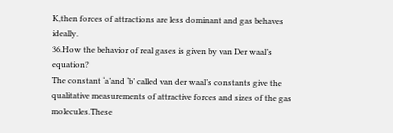K,then forces of attractions are less dominant and gas behaves ideally.
36.How the behavior of real gases is given by van Der waal’s equation?
The constant ‘a’and ‘b’ called van der waal’s constants give the qualitative measurements of attractive forces and sizes of the gas molecules.These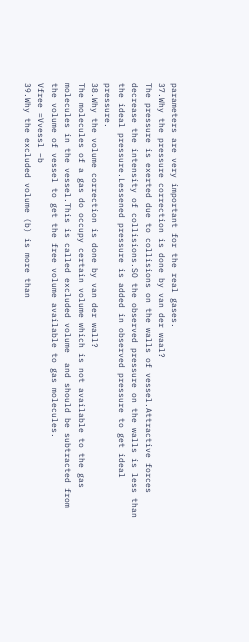parameters are very important for the real gases.
37.Why the pressure correction is done by van der waal?
The pressure is exerted due to collisions on the walls of vessel.Attractive forces decrease the intensity of collisions.SO the observed pressure on the walls is less than the ideal pressure.Lessened pressure is added in observed pressure to get ideal pressure.
38.Why the volume correction is done by van der wall?
The molecules of a gas do occupy certain volume which is not available to the gas molecules in the vessel.This is called excluded volume  and should be subtracted from the volume of vessel to get the free volume available to gas molecules.
Vfree =Vvessl –b
39.Why the excluded volume (b) is more than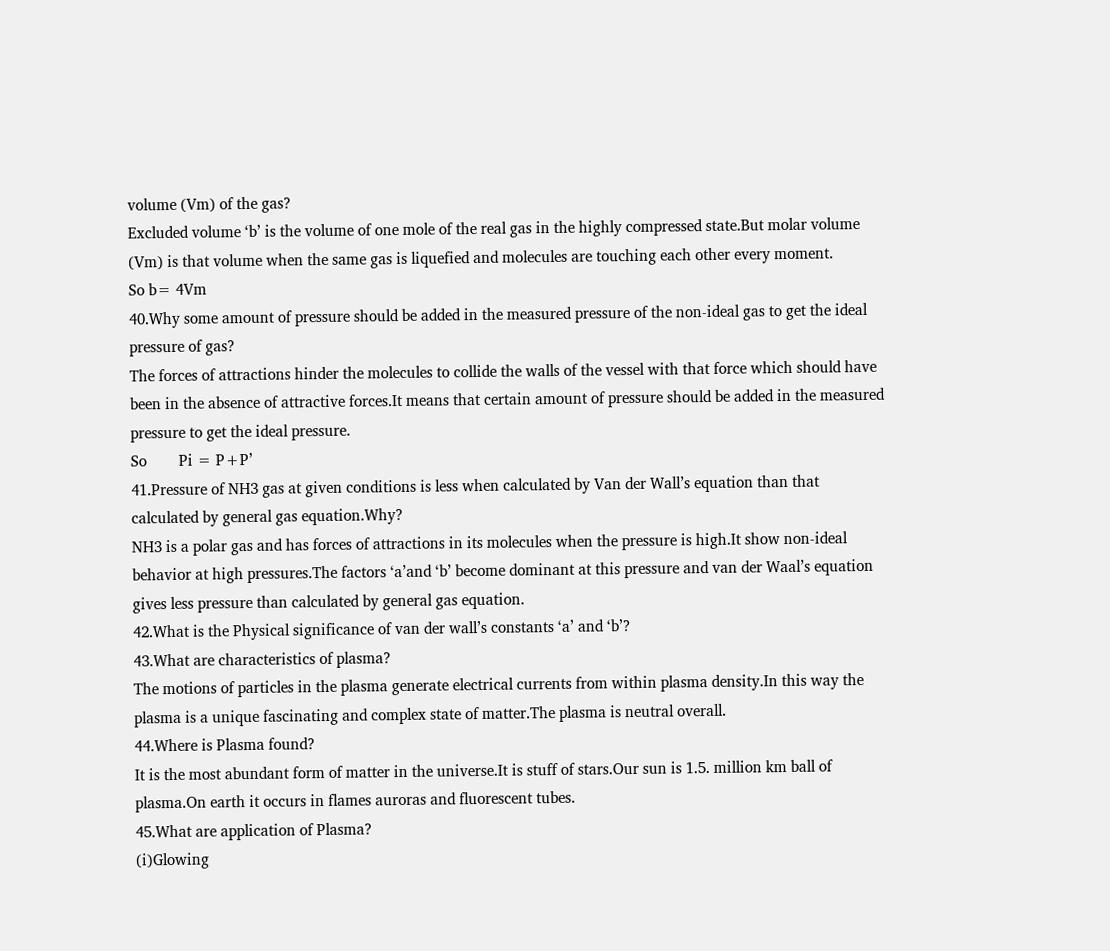volume (Vm) of the gas?
Excluded volume ‘b’ is the volume of one mole of the real gas in the highly compressed state.But molar volume (Vm) is that volume when the same gas is liquefied and molecules are touching each other every moment.
So b= 4Vm
40.Why some amount of pressure should be added in the measured pressure of the non-ideal gas to get the ideal pressure of gas?
The forces of attractions hinder the molecules to collide the walls of the vessel with that force which should have been in the absence of attractive forces.It means that certain amount of pressure should be added in the measured pressure to get the ideal pressure.
So        Pi = P+P’
41.Pressure of NH3 gas at given conditions is less when calculated by Van der Wall’s equation than that calculated by general gas equation.Why?
NH3 is a polar gas and has forces of attractions in its molecules when the pressure is high.It show non-ideal behavior at high pressures.The factors ‘a’and ‘b’ become dominant at this pressure and van der Waal’s equation gives less pressure than calculated by general gas equation.
42.What is the Physical significance of van der wall’s constants ‘a’ and ‘b’?
43.What are characteristics of plasma?
The motions of particles in the plasma generate electrical currents from within plasma density.In this way the plasma is a unique fascinating and complex state of matter.The plasma is neutral overall.
44.Where is Plasma found?
It is the most abundant form of matter in the universe.It is stuff of stars.Our sun is 1.5. million km ball of plasma.On earth it occurs in flames auroras and fluorescent tubes.
45.What are application of Plasma?
(i)Glowing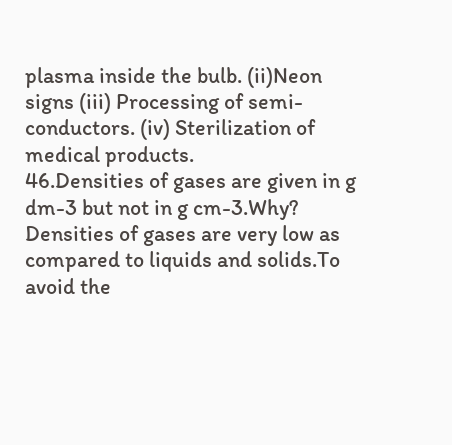plasma inside the bulb. (ii)Neon signs (iii) Processing of semi-conductors. (iv) Sterilization of medical products.
46.Densities of gases are given in g dm-3 but not in g cm-3.Why?
Densities of gases are very low as compared to liquids and solids.To avoid the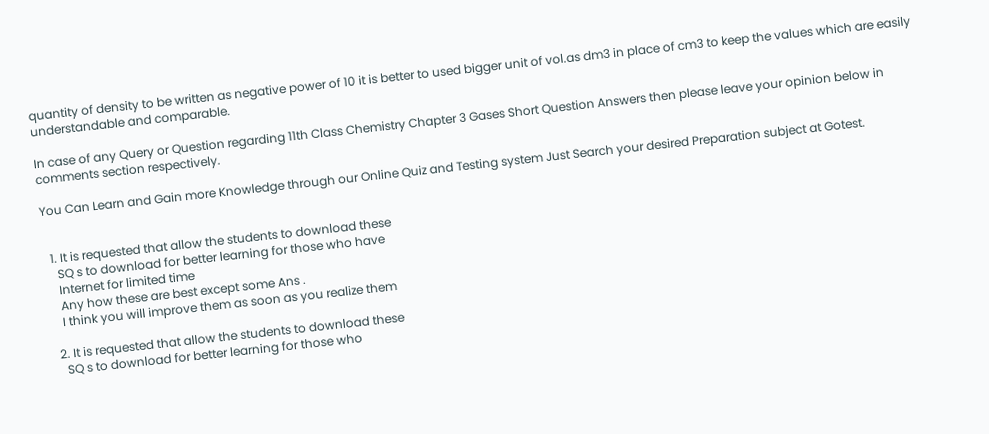quantity of density to be written as negative power of 10 it is better to used bigger unit of vol.as dm3 in place of cm3 to keep the values which are easily understandable and comparable.

In case of any Query or Question regarding 11th Class Chemistry Chapter 3 Gases Short Question Answers then please leave your opinion below in comments section respectively.

You Can Learn and Gain more Knowledge through our Online Quiz and Testing system Just Search your desired Preparation subject at Gotest.


  1. It is requested that allow the students to download these
    SQ s to download for better learning for those who have
    Internet for limited time
    Any how these are best except some Ans .
    I think you will improve them as soon as you realize them

  2. It is requested that allow the students to download these
    SQ s to download for better learning for those who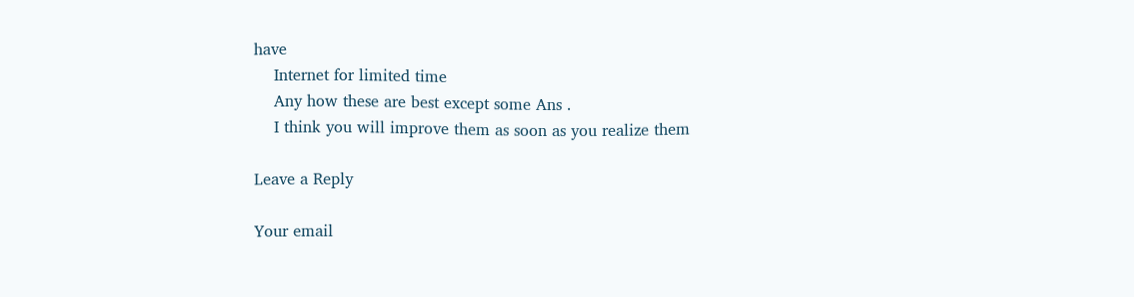have
    Internet for limited time
    Any how these are best except some Ans .
    I think you will improve them as soon as you realize them

Leave a Reply

Your email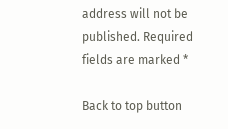address will not be published. Required fields are marked *

Back to top button